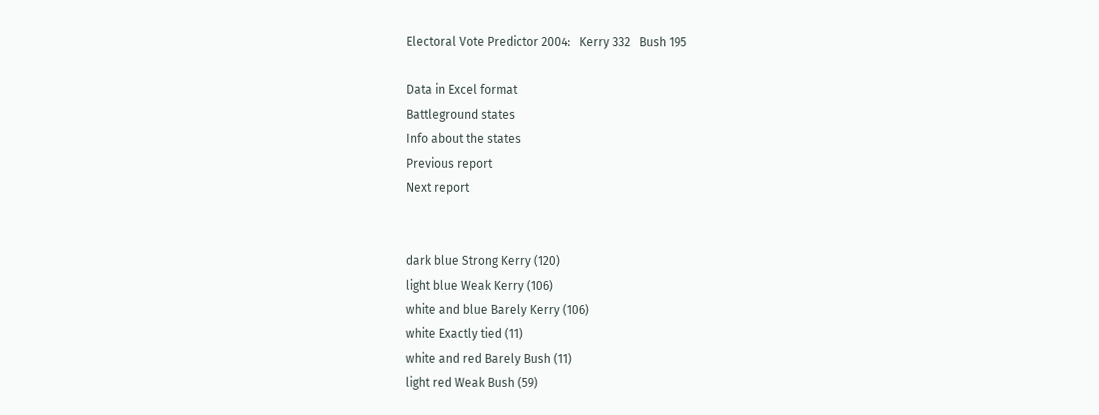Electoral Vote Predictor 2004:   Kerry 332   Bush 195

Data in Excel format
Battleground states
Info about the states
Previous report
Next report


dark blue Strong Kerry (120)
light blue Weak Kerry (106)
white and blue Barely Kerry (106)
white Exactly tied (11)
white and red Barely Bush (11)
light red Weak Bush (59)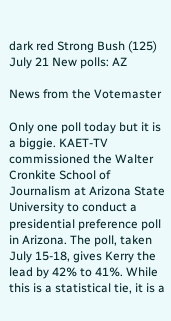dark red Strong Bush (125)
July 21 New polls: AZ

News from the Votemaster

Only one poll today but it is a biggie. KAET-TV commissioned the Walter Cronkite School of Journalism at Arizona State University to conduct a presidential preference poll in Arizona. The poll, taken July 15-18, gives Kerry the lead by 42% to 41%. While this is a statistical tie, it is a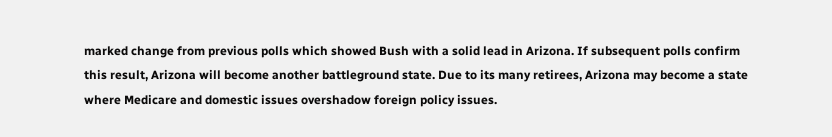marked change from previous polls which showed Bush with a solid lead in Arizona. If subsequent polls confirm this result, Arizona will become another battleground state. Due to its many retirees, Arizona may become a state where Medicare and domestic issues overshadow foreign policy issues.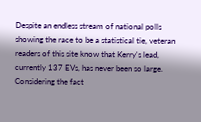Despite an endless stream of national polls showing the race to be a statistical tie, veteran readers of this site know that Kerry's lead, currently 137 EVs, has never been so large. Considering the fact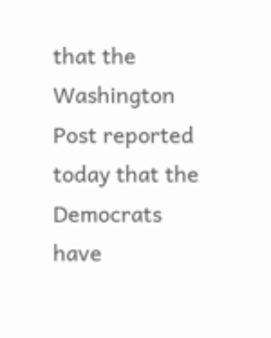that the Washington Post reported today that the Democrats have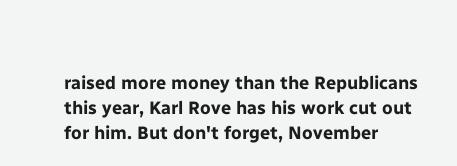raised more money than the Republicans this year, Karl Rove has his work cut out for him. But don't forget, November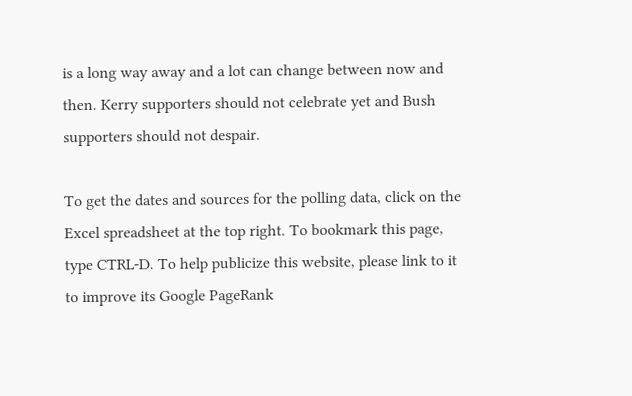is a long way away and a lot can change between now and then. Kerry supporters should not celebrate yet and Bush supporters should not despair.

To get the dates and sources for the polling data, click on the Excel spreadsheet at the top right. To bookmark this page, type CTRL-D. To help publicize this website, please link to it to improve its Google PageRank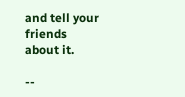and tell your friends about it.

--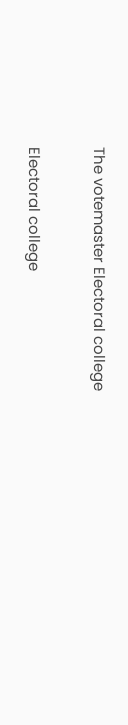The votemaster Electoral college

Electoral college